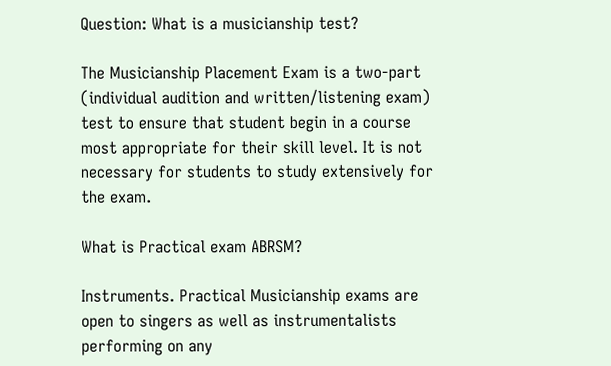Question: What is a musicianship test?

The Musicianship Placement Exam is a two-part (individual audition and written/listening exam) test to ensure that student begin in a course most appropriate for their skill level. It is not necessary for students to study extensively for the exam.

What is Practical exam ABRSM?

Instruments. Practical Musicianship exams are open to singers as well as instrumentalists performing on any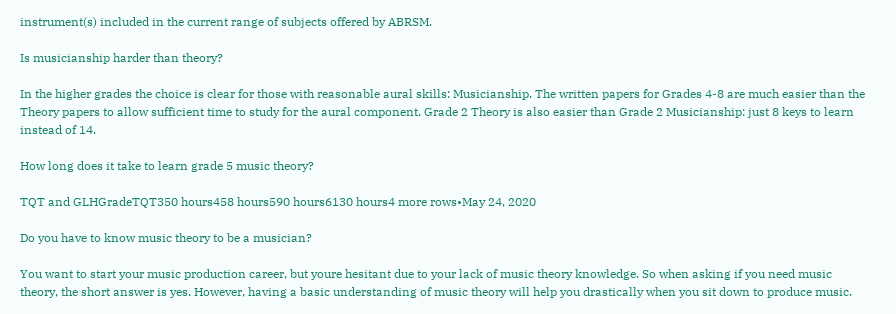instrument(s) included in the current range of subjects offered by ABRSM.

Is musicianship harder than theory?

In the higher grades the choice is clear for those with reasonable aural skills: Musicianship. The written papers for Grades 4-8 are much easier than the Theory papers to allow sufficient time to study for the aural component. Grade 2 Theory is also easier than Grade 2 Musicianship: just 8 keys to learn instead of 14.

How long does it take to learn grade 5 music theory?

TQT and GLHGradeTQT350 hours458 hours590 hours6130 hours4 more rows•May 24, 2020

Do you have to know music theory to be a musician?

You want to start your music production career, but youre hesitant due to your lack of music theory knowledge. So when asking if you need music theory, the short answer is yes. However, having a basic understanding of music theory will help you drastically when you sit down to produce music.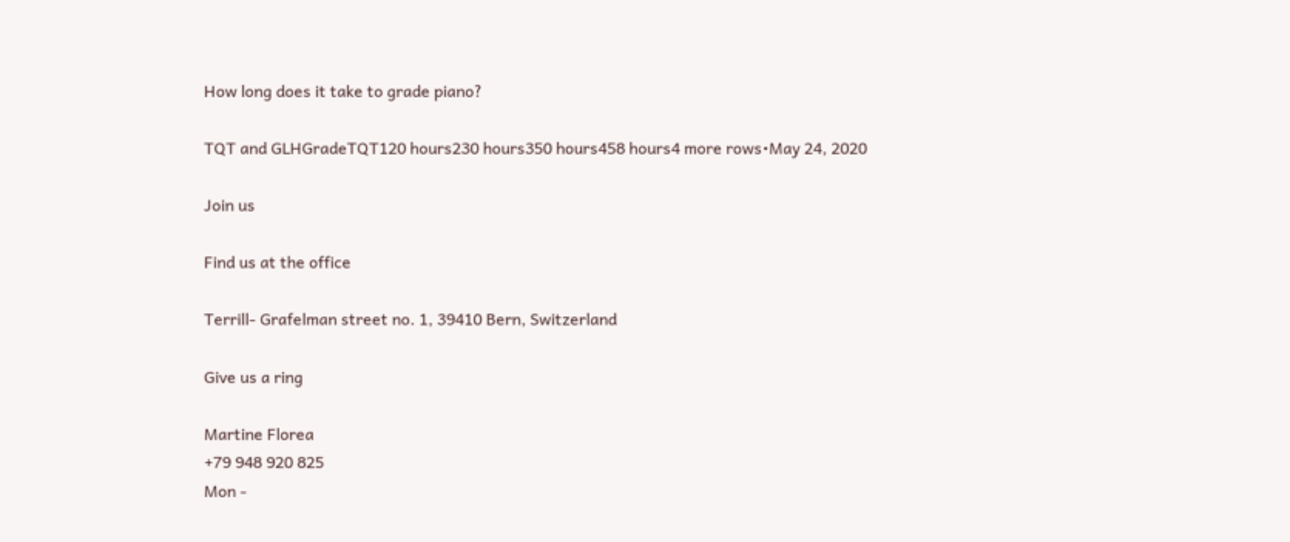How long does it take to grade piano?

TQT and GLHGradeTQT120 hours230 hours350 hours458 hours4 more rows•May 24, 2020

Join us

Find us at the office

Terrill- Grafelman street no. 1, 39410 Bern, Switzerland

Give us a ring

Martine Florea
+79 948 920 825
Mon -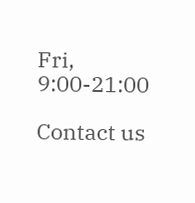Fri, 9:00-21:00

Contact us